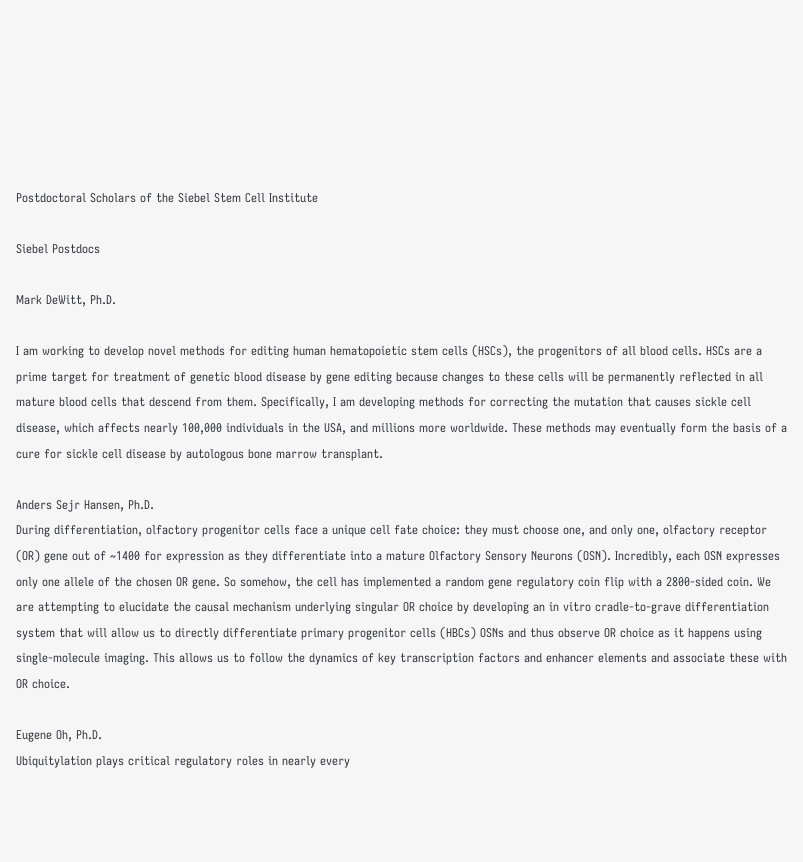Postdoctoral Scholars of the Siebel Stem Cell Institute

Siebel Postdocs

Mark DeWitt, Ph.D.

I am working to develop novel methods for editing human hematopoietic stem cells (HSCs), the progenitors of all blood cells. HSCs are a prime target for treatment of genetic blood disease by gene editing because changes to these cells will be permanently reflected in all mature blood cells that descend from them. Specifically, I am developing methods for correcting the mutation that causes sickle cell disease, which affects nearly 100,000 individuals in the USA, and millions more worldwide. These methods may eventually form the basis of a cure for sickle cell disease by autologous bone marrow transplant.

Anders Sejr Hansen, Ph.D.
During differentiation, olfactory progenitor cells face a unique cell fate choice: they must choose one, and only one, olfactory receptor (OR) gene out of ~1400 for expression as they differentiate into a mature Olfactory Sensory Neurons (OSN). Incredibly, each OSN expresses only one allele of the chosen OR gene. So somehow, the cell has implemented a random gene regulatory coin flip with a 2800-sided coin. We are attempting to elucidate the causal mechanism underlying singular OR choice by developing an in vitro cradle-to-grave differentiation system that will allow us to directly differentiate primary progenitor cells (HBCs) OSNs and thus observe OR choice as it happens using single-molecule imaging. This allows us to follow the dynamics of key transcription factors and enhancer elements and associate these with OR choice.

Eugene Oh, Ph.D.
Ubiquitylation plays critical regulatory roles in nearly every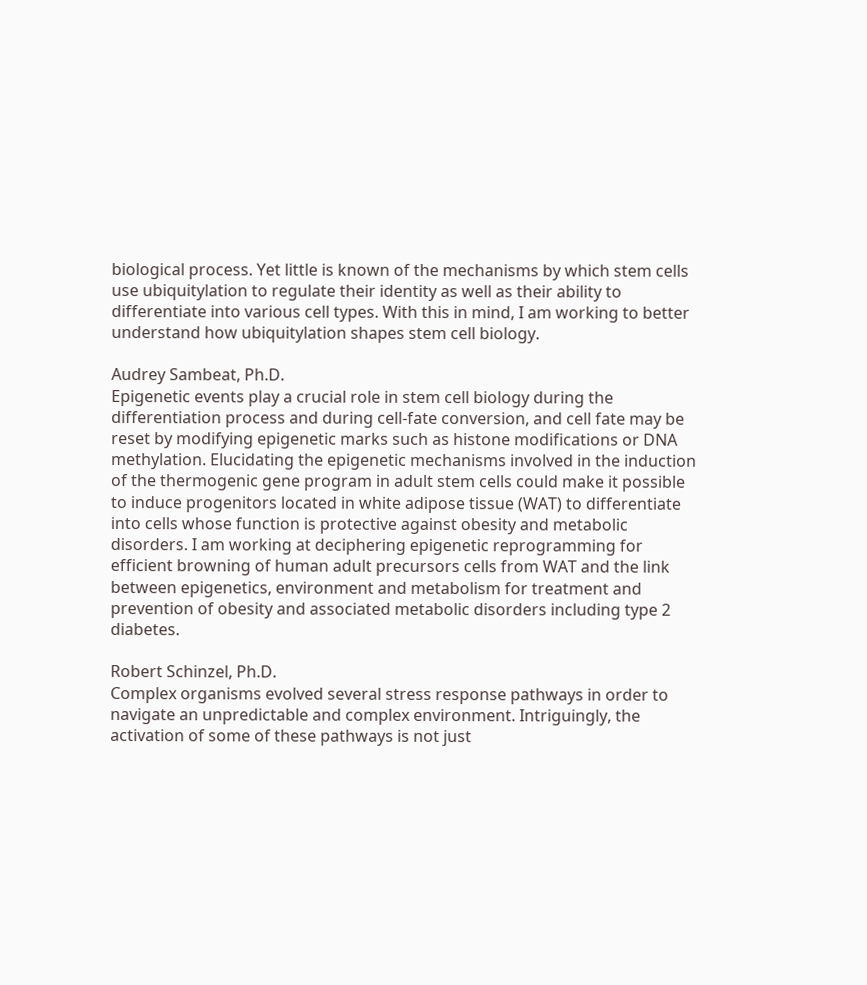biological process. Yet little is known of the mechanisms by which stem cells use ubiquitylation to regulate their identity as well as their ability to differentiate into various cell types. With this in mind, I am working to better understand how ubiquitylation shapes stem cell biology.

Audrey Sambeat, Ph.D.
Epigenetic events play a crucial role in stem cell biology during the differentiation process and during cell-fate conversion, and cell fate may be reset by modifying epigenetic marks such as histone modifications or DNA methylation. Elucidating the epigenetic mechanisms involved in the induction of the thermogenic gene program in adult stem cells could make it possible to induce progenitors located in white adipose tissue (WAT) to differentiate into cells whose function is protective against obesity and metabolic disorders. I am working at deciphering epigenetic reprogramming for efficient browning of human adult precursors cells from WAT and the link between epigenetics, environment and metabolism for treatment and prevention of obesity and associated metabolic disorders including type 2 diabetes.

Robert Schinzel, Ph.D.
Complex organisms evolved several stress response pathways in order to navigate an unpredictable and complex environment. Intriguingly, the activation of some of these pathways is not just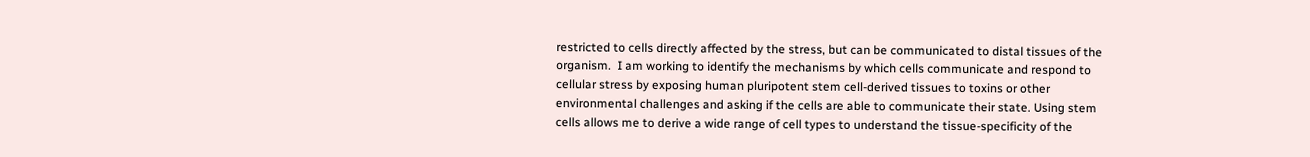restricted to cells directly affected by the stress, but can be communicated to distal tissues of the organism.  I am working to identify the mechanisms by which cells communicate and respond to cellular stress by exposing human pluripotent stem cell-derived tissues to toxins or other environmental challenges and asking if the cells are able to communicate their state. Using stem cells allows me to derive a wide range of cell types to understand the tissue-specificity of the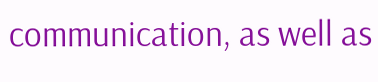communication, as well as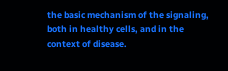the basic mechanism of the signaling, both in healthy cells, and in the context of disease.